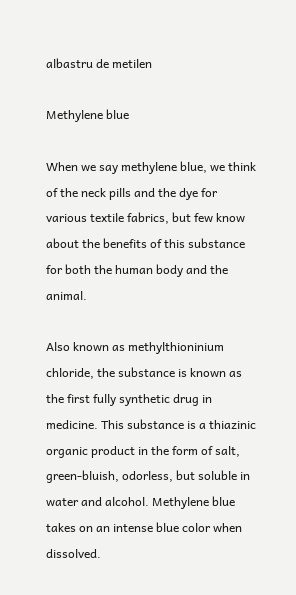albastru de metilen

Methylene blue

When we say methylene blue, we think of the neck pills and the dye for various textile fabrics, but few know about the benefits of this substance for both the human body and the animal.

Also known as methylthioninium chloride, the substance is known as the first fully synthetic drug in medicine. This substance is a thiazinic organic product in the form of salt, green-bluish, odorless, but soluble in water and alcohol. Methylene blue takes on an intense blue color when dissolved.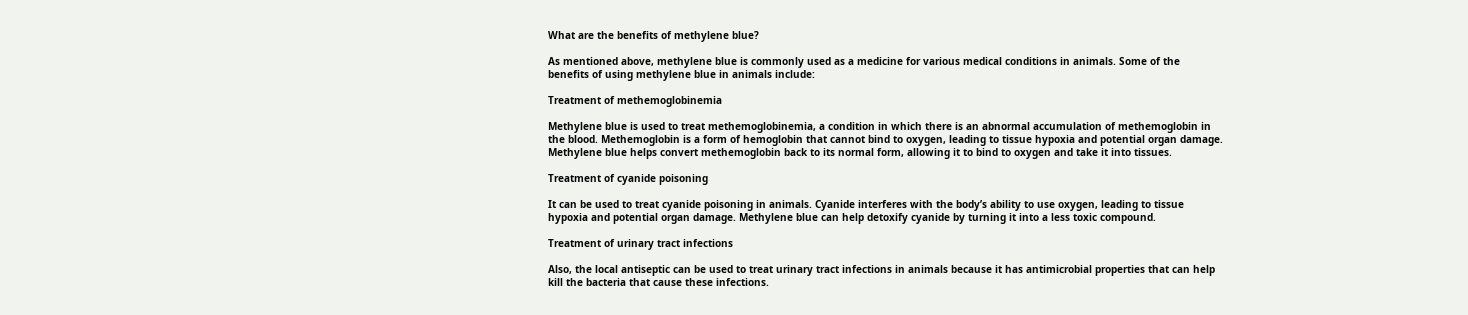What are the benefits of methylene blue?

As mentioned above, methylene blue is commonly used as a medicine for various medical conditions in animals. Some of the benefits of using methylene blue in animals include:

Treatment of methemoglobinemia

Methylene blue is used to treat methemoglobinemia, a condition in which there is an abnormal accumulation of methemoglobin in the blood. Methemoglobin is a form of hemoglobin that cannot bind to oxygen, leading to tissue hypoxia and potential organ damage. Methylene blue helps convert methemoglobin back to its normal form, allowing it to bind to oxygen and take it into tissues.

Treatment of cyanide poisoning

It can be used to treat cyanide poisoning in animals. Cyanide interferes with the body’s ability to use oxygen, leading to tissue hypoxia and potential organ damage. Methylene blue can help detoxify cyanide by turning it into a less toxic compound.

Treatment of urinary tract infections

Also, the local antiseptic can be used to treat urinary tract infections in animals because it has antimicrobial properties that can help kill the bacteria that cause these infections.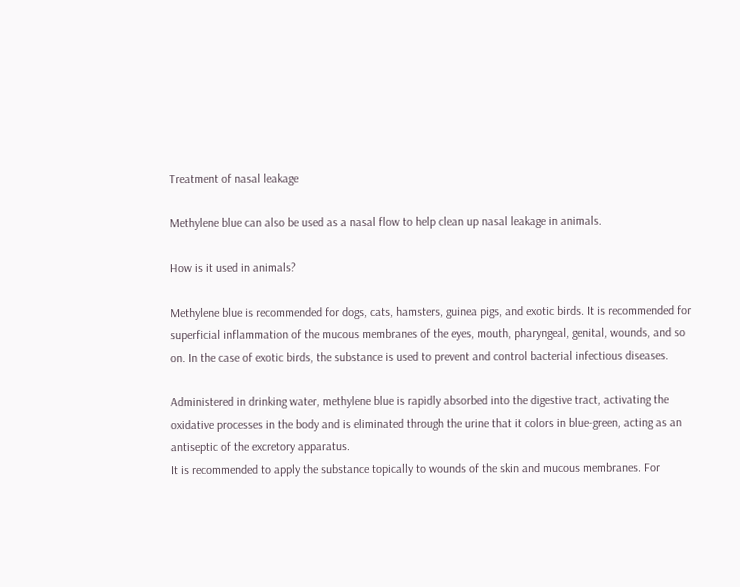Treatment of nasal leakage

Methylene blue can also be used as a nasal flow to help clean up nasal leakage in animals.

How is it used in animals?

Methylene blue is recommended for dogs, cats, hamsters, guinea pigs, and exotic birds. It is recommended for superficial inflammation of the mucous membranes of the eyes, mouth, pharyngeal, genital, wounds, and so on. In the case of exotic birds, the substance is used to prevent and control bacterial infectious diseases.

Administered in drinking water, methylene blue is rapidly absorbed into the digestive tract, activating the oxidative processes in the body and is eliminated through the urine that it colors in blue-green, acting as an antiseptic of the excretory apparatus.
It is recommended to apply the substance topically to wounds of the skin and mucous membranes. For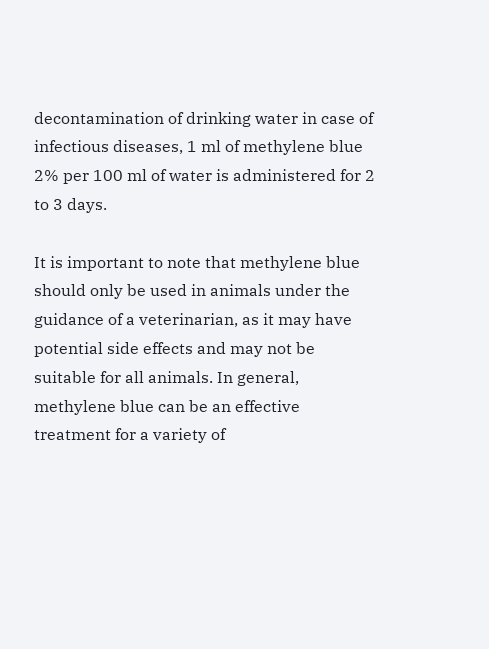decontamination of drinking water in case of infectious diseases, 1 ml of methylene blue 2% per 100 ml of water is administered for 2 to 3 days.

It is important to note that methylene blue should only be used in animals under the guidance of a veterinarian, as it may have potential side effects and may not be suitable for all animals. In general, methylene blue can be an effective treatment for a variety of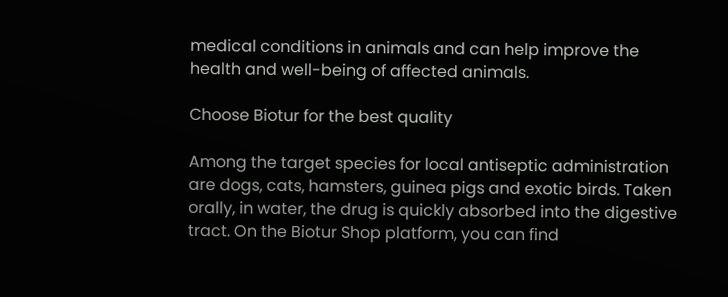medical conditions in animals and can help improve the health and well-being of affected animals.

Choose Biotur for the best quality

Among the target species for local antiseptic administration are dogs, cats, hamsters, guinea pigs and exotic birds. Taken orally, in water, the drug is quickly absorbed into the digestive tract. On the Biotur Shop platform, you can find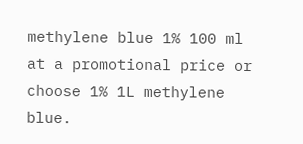methylene blue 1% 100 ml at a promotional price or choose 1% 1L methylene blue.